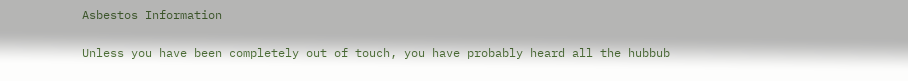Asbestos Information

Unless you have been completely out of touch, you have probably heard all the hubbub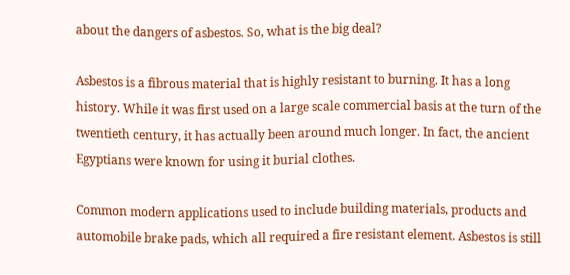about the dangers of asbestos. So, what is the big deal?

Asbestos is a fibrous material that is highly resistant to burning. It has a long history. While it was first used on a large scale commercial basis at the turn of the twentieth century, it has actually been around much longer. In fact, the ancient Egyptians were known for using it burial clothes.

Common modern applications used to include building materials, products and automobile brake pads, which all required a fire resistant element. Asbestos is still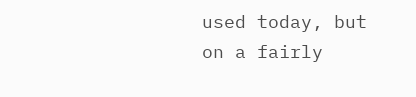used today, but on a fairly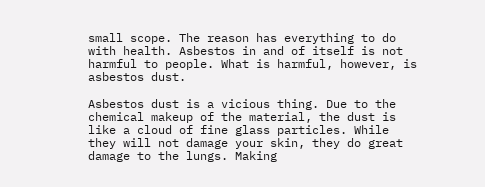small scope. The reason has everything to do with health. Asbestos in and of itself is not harmful to people. What is harmful, however, is asbestos dust.

Asbestos dust is a vicious thing. Due to the chemical makeup of the material, the dust is like a cloud of fine glass particles. While they will not damage your skin, they do great damage to the lungs. Making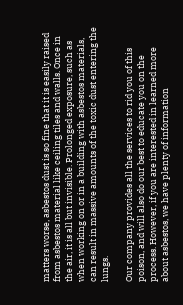matters worse, asbestos dust is so fine that it is easily raised from asbestos material like ceiling tiles and walls. Once in the air, it is all but invisible. Prolonged exposure, such as when working on or in a building with asbestos materials, can result in massive amounts of the toxic dust entering the lungs.

Our company provides all the services to rid you of this poison, and will also do our best to educate you on the process. However, if you are interested in learned more about asbestos, we have plenty of information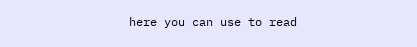here you can use to read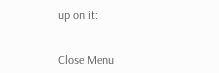up on it:


Close Menu